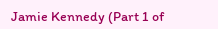Jamie Kennedy (Part 1 of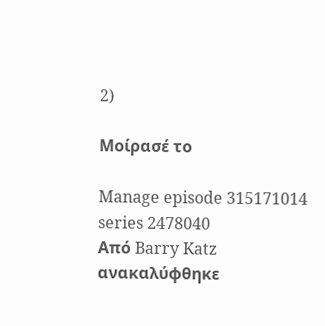2)

Μοίρασέ το

Manage episode 315171014 series 2478040
Από Barry Katz ανακαλύφθηκε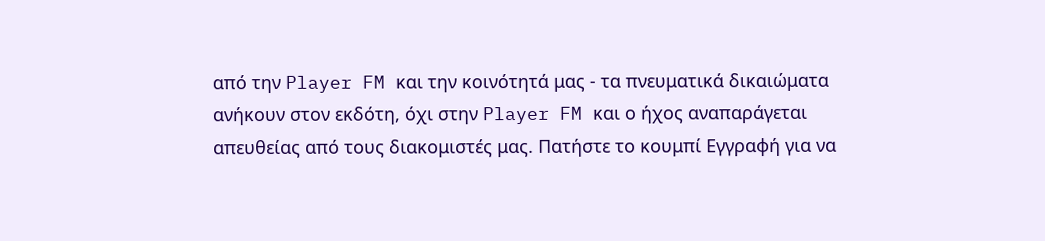από την Player FM και την κοινότητά μας - τα πνευματικά δικαιώματα ανήκουν στον εκδότη, όχι στην Player FM και ο ήχος αναπαράγεται απευθείας από τους διακομιστές μας. Πατήστε το κουμπί Εγγραφή για να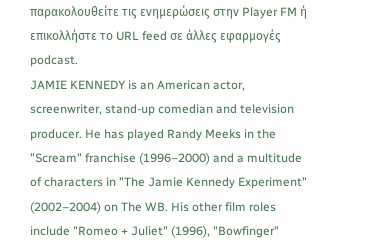παρακολουθείτε τις ενημερώσεις στην Player FM ή επικολλήστε το URL feed σε άλλες εφαρμογές podcast.
JAMIE KENNEDY is an American actor, screenwriter, stand-up comedian and television producer. He has played Randy Meeks in the "Scream" franchise (1996–2000) and a multitude of characters in "The Jamie Kennedy Experiment" (2002–2004) on The WB. His other film roles include "Romeo + Juliet" (1996), "Bowfinger"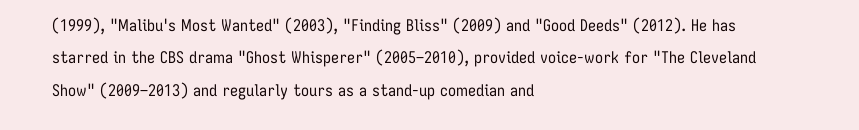(1999), "Malibu's Most Wanted" (2003), "Finding Bliss" (2009) and "Good Deeds" (2012). He has starred in the CBS drama "Ghost Whisperer" (2005–2010), provided voice-work for "The Cleveland Show" (2009–2013) and regularly tours as a stand-up comedian and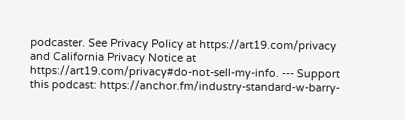podcaster. See Privacy Policy at https://art19.com/privacy and California Privacy Notice at https://art19.com/privacy#do-not-sell-my-info. --- Support this podcast: https://anchor.fm/industry-standard-w-barry-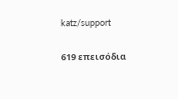katz/support

619 επεισόδια